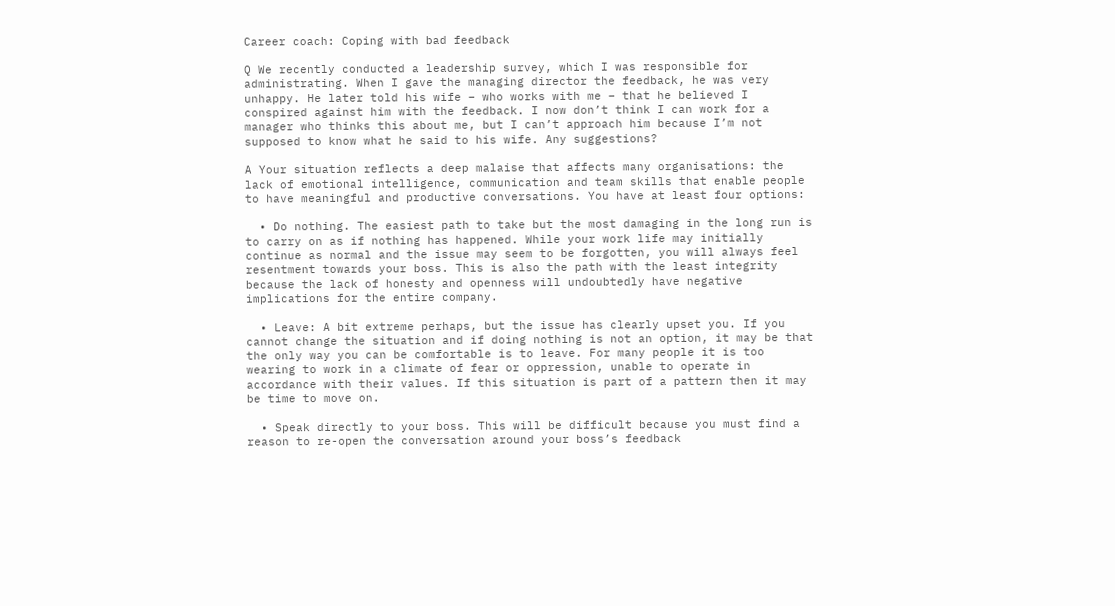Career coach: Coping with bad feedback

Q We recently conducted a leadership survey, which I was responsible for administrating. When I gave the managing director the feedback, he was very unhappy. He later told his wife – who works with me – that he believed I conspired against him with the feedback. I now don’t think I can work for a manager who thinks this about me, but I can’t approach him because I’m not supposed to know what he said to his wife. Any suggestions?

A Your situation reflects a deep malaise that affects many organisations: the lack of emotional intelligence, communication and team skills that enable people to have meaningful and productive conversations. You have at least four options:

  • Do nothing. The easiest path to take but the most damaging in the long run is to carry on as if nothing has happened. While your work life may initially continue as normal and the issue may seem to be forgotten, you will always feel resentment towards your boss. This is also the path with the least integrity because the lack of honesty and openness will undoubtedly have negative implications for the entire company.

  • Leave: A bit extreme perhaps, but the issue has clearly upset you. If you cannot change the situation and if doing nothing is not an option, it may be that the only way you can be comfortable is to leave. For many people it is too wearing to work in a climate of fear or oppression, unable to operate in accordance with their values. If this situation is part of a pattern then it may be time to move on.

  • Speak directly to your boss. This will be difficult because you must find a reason to re-open the conversation around your boss’s feedback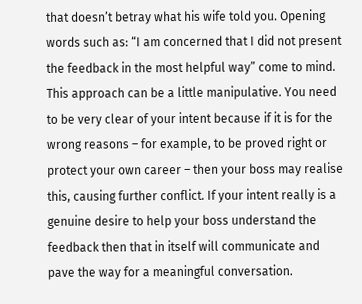that doesn’t betray what his wife told you. Opening words such as: “I am concerned that I did not present the feedback in the most helpful way” come to mind. This approach can be a little manipulative. You need to be very clear of your intent because if it is for the wrong reasons – for example, to be proved right or protect your own career – then your boss may realise this, causing further conflict. If your intent really is a genuine desire to help your boss understand the feedback then that in itself will communicate and pave the way for a meaningful conversation.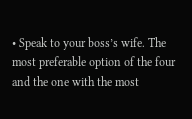• Speak to your boss’s wife. The most preferable option of the four and the one with the most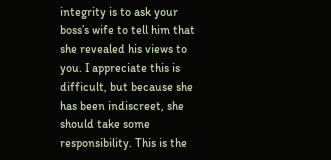integrity is to ask your boss’s wife to tell him that she revealed his views to you. I appreciate this is difficult, but because she has been indiscreet, she should take some responsibility. This is the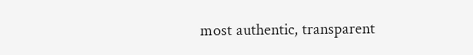most authentic, transparent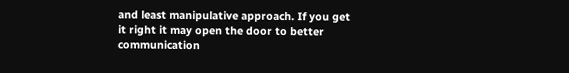and least manipulative approach. If you get it right it may open the door to better communication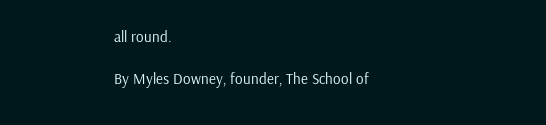all round.

By Myles Downey, founder, The School of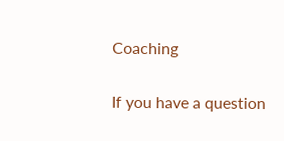Coaching

If you have a question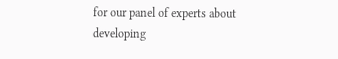for our panel of experts about developing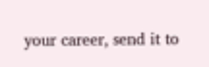your career, send it to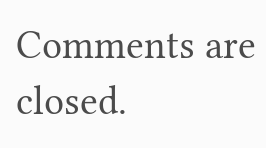Comments are closed.